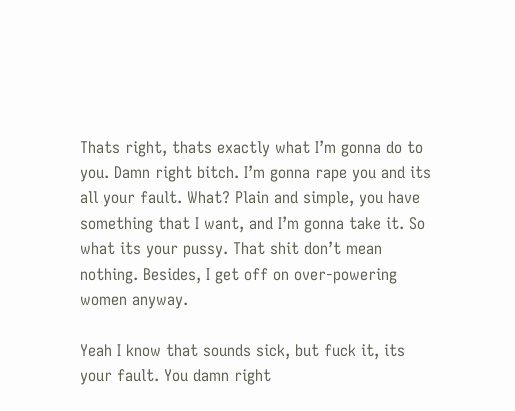Thats right, thats exactly what I’m gonna do to you. Damn right bitch. I’m gonna rape you and its all your fault. What? Plain and simple, you have something that I want, and I’m gonna take it. So what its your pussy. That shit don’t mean nothing. Besides, I get off on over-powering women anyway.

Yeah I know that sounds sick, but fuck it, its your fault. You damn right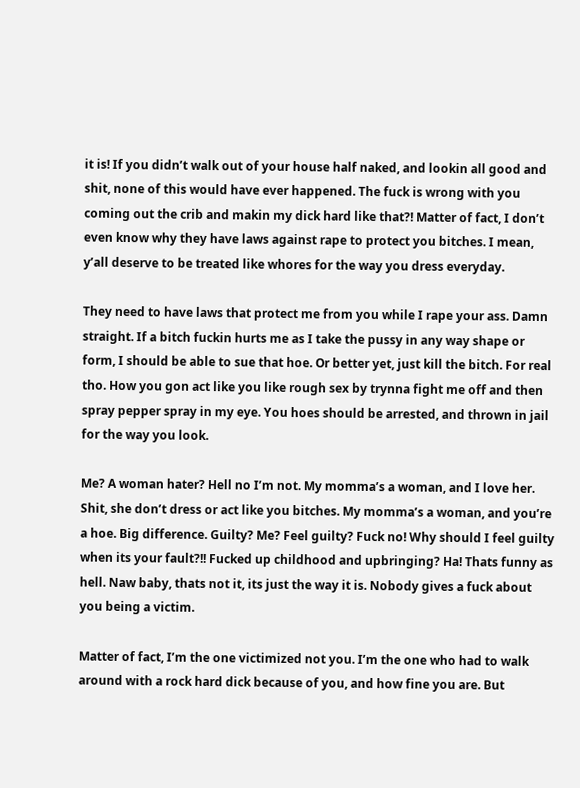it is! If you didn’t walk out of your house half naked, and lookin all good and shit, none of this would have ever happened. The fuck is wrong with you coming out the crib and makin my dick hard like that?! Matter of fact, I don’t even know why they have laws against rape to protect you bitches. I mean, y’all deserve to be treated like whores for the way you dress everyday.

They need to have laws that protect me from you while I rape your ass. Damn straight. If a bitch fuckin hurts me as I take the pussy in any way shape or form, I should be able to sue that hoe. Or better yet, just kill the bitch. For real tho. How you gon act like you like rough sex by trynna fight me off and then spray pepper spray in my eye. You hoes should be arrested, and thrown in jail for the way you look.

Me? A woman hater? Hell no I’m not. My momma’s a woman, and I love her. Shit, she don’t dress or act like you bitches. My momma’s a woman, and you’re a hoe. Big difference. Guilty? Me? Feel guilty? Fuck no! Why should I feel guilty when its your fault?!! Fucked up childhood and upbringing? Ha! Thats funny as hell. Naw baby, thats not it, its just the way it is. Nobody gives a fuck about you being a victim.

Matter of fact, I’m the one victimized not you. I’m the one who had to walk around with a rock hard dick because of you, and how fine you are. But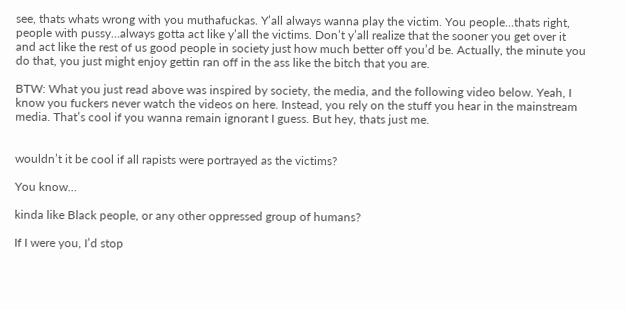see, thats whats wrong with you muthafuckas. Y’all always wanna play the victim. You people…thats right, people with pussy…always gotta act like y’all the victims. Don’t y’all realize that the sooner you get over it and act like the rest of us good people in society just how much better off you’d be. Actually, the minute you do that, you just might enjoy gettin ran off in the ass like the bitch that you are.

BTW: What you just read above was inspired by society, the media, and the following video below. Yeah, I know you fuckers never watch the videos on here. Instead, you rely on the stuff you hear in the mainstream media. That’s cool if you wanna remain ignorant I guess. But hey, thats just me.


wouldn’t it be cool if all rapists were portrayed as the victims?

You know…

kinda like Black people, or any other oppressed group of humans?

If I were you, I’d stop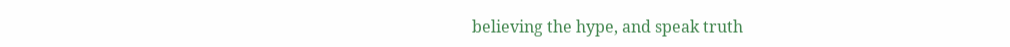believing the hype, and speak truth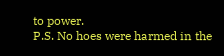to power.
P.S. No hoes were harmed in the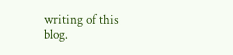writing of this blog.